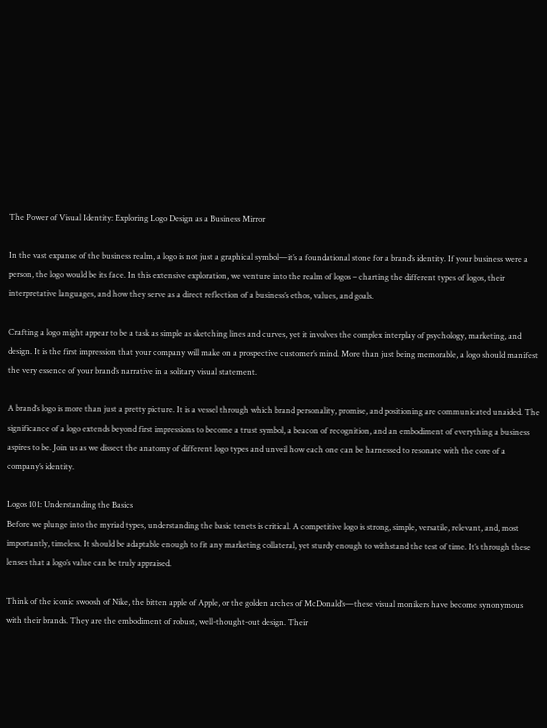The Power of Visual Identity: Exploring Logo Design as a Business Mirror

In the vast expanse of the business realm, a logo is not just a graphical symbol—it’s a foundational stone for a brand’s identity. If your business were a person, the logo would be its face. In this extensive exploration, we venture into the realm of logos – charting the different types of logos, their interpretative languages, and how they serve as a direct reflection of a business’s ethos, values, and goals.

Crafting a logo might appear to be a task as simple as sketching lines and curves, yet it involves the complex interplay of psychology, marketing, and design. It is the first impression that your company will make on a prospective customer’s mind. More than just being memorable, a logo should manifest the very essence of your brand’s narrative in a solitary visual statement.

A brand’s logo is more than just a pretty picture. It is a vessel through which brand personality, promise, and positioning are communicated unaided. The significance of a logo extends beyond first impressions to become a trust symbol, a beacon of recognition, and an embodiment of everything a business aspires to be. Join us as we dissect the anatomy of different logo types and unveil how each one can be harnessed to resonate with the core of a company’s identity.

Logos 101: Understanding the Basics
Before we plunge into the myriad types, understanding the basic tenets is critical. A competitive logo is strong, simple, versatile, relevant, and, most importantly, timeless. It should be adaptable enough to fit any marketing collateral, yet sturdy enough to withstand the test of time. It’s through these lenses that a logo’s value can be truly appraised.

Think of the iconic swoosh of Nike, the bitten apple of Apple, or the golden arches of McDonald’s—these visual monikers have become synonymous with their brands. They are the embodiment of robust, well-thought-out design. Their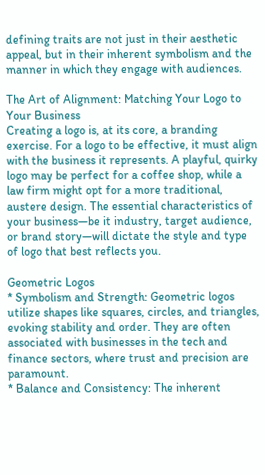defining traits are not just in their aesthetic appeal, but in their inherent symbolism and the manner in which they engage with audiences.

The Art of Alignment: Matching Your Logo to Your Business
Creating a logo is, at its core, a branding exercise. For a logo to be effective, it must align with the business it represents. A playful, quirky logo may be perfect for a coffee shop, while a law firm might opt for a more traditional, austere design. The essential characteristics of your business—be it industry, target audience, or brand story—will dictate the style and type of logo that best reflects you.

Geometric Logos
* Symbolism and Strength: Geometric logos utilize shapes like squares, circles, and triangles, evoking stability and order. They are often associated with businesses in the tech and finance sectors, where trust and precision are paramount.
* Balance and Consistency: The inherent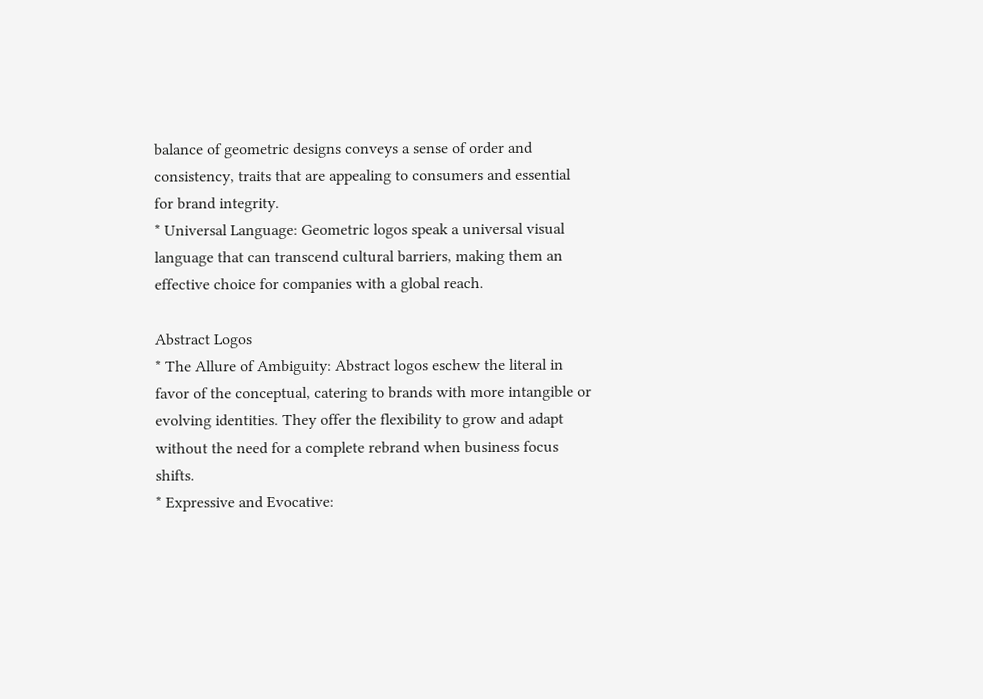balance of geometric designs conveys a sense of order and consistency, traits that are appealing to consumers and essential for brand integrity.
* Universal Language: Geometric logos speak a universal visual language that can transcend cultural barriers, making them an effective choice for companies with a global reach.

Abstract Logos
* The Allure of Ambiguity: Abstract logos eschew the literal in favor of the conceptual, catering to brands with more intangible or evolving identities. They offer the flexibility to grow and adapt without the need for a complete rebrand when business focus shifts.
* Expressive and Evocative: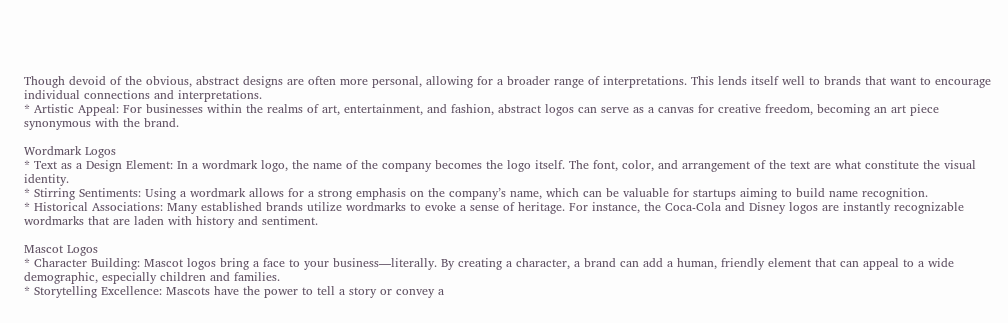Though devoid of the obvious, abstract designs are often more personal, allowing for a broader range of interpretations. This lends itself well to brands that want to encourage individual connections and interpretations.
* Artistic Appeal: For businesses within the realms of art, entertainment, and fashion, abstract logos can serve as a canvas for creative freedom, becoming an art piece synonymous with the brand.

Wordmark Logos
* Text as a Design Element: In a wordmark logo, the name of the company becomes the logo itself. The font, color, and arrangement of the text are what constitute the visual identity.
* Stirring Sentiments: Using a wordmark allows for a strong emphasis on the company’s name, which can be valuable for startups aiming to build name recognition.
* Historical Associations: Many established brands utilize wordmarks to evoke a sense of heritage. For instance, the Coca-Cola and Disney logos are instantly recognizable wordmarks that are laden with history and sentiment.

Mascot Logos
* Character Building: Mascot logos bring a face to your business—literally. By creating a character, a brand can add a human, friendly element that can appeal to a wide demographic, especially children and families.
* Storytelling Excellence: Mascots have the power to tell a story or convey a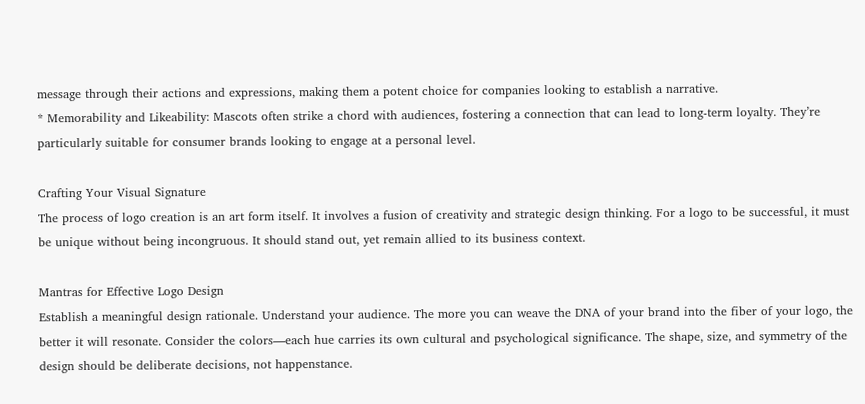message through their actions and expressions, making them a potent choice for companies looking to establish a narrative.
* Memorability and Likeability: Mascots often strike a chord with audiences, fostering a connection that can lead to long-term loyalty. They’re particularly suitable for consumer brands looking to engage at a personal level.

Crafting Your Visual Signature
The process of logo creation is an art form itself. It involves a fusion of creativity and strategic design thinking. For a logo to be successful, it must be unique without being incongruous. It should stand out, yet remain allied to its business context.

Mantras for Effective Logo Design
Establish a meaningful design rationale. Understand your audience. The more you can weave the DNA of your brand into the fiber of your logo, the better it will resonate. Consider the colors—each hue carries its own cultural and psychological significance. The shape, size, and symmetry of the design should be deliberate decisions, not happenstance.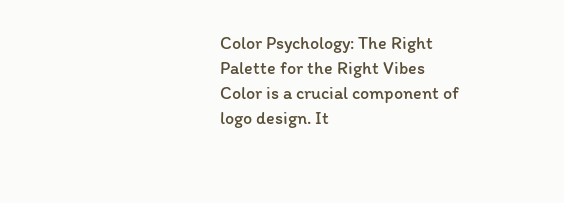Color Psychology: The Right Palette for the Right Vibes
Color is a crucial component of logo design. It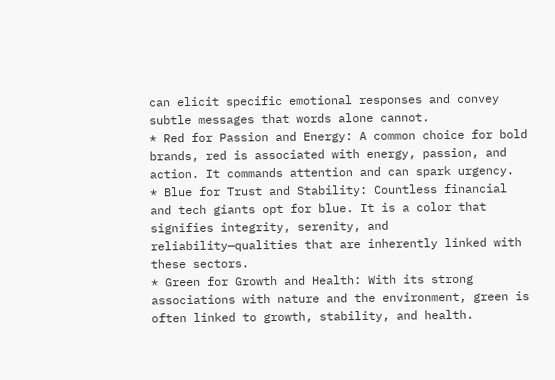can elicit specific emotional responses and convey subtle messages that words alone cannot.
* Red for Passion and Energy: A common choice for bold brands, red is associated with energy, passion, and action. It commands attention and can spark urgency.
* Blue for Trust and Stability: Countless financial and tech giants opt for blue. It is a color that signifies integrity, serenity, and reliability—qualities that are inherently linked with these sectors.
* Green for Growth and Health: With its strong associations with nature and the environment, green is often linked to growth, stability, and health.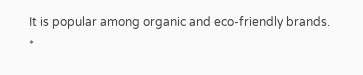It is popular among organic and eco-friendly brands.
*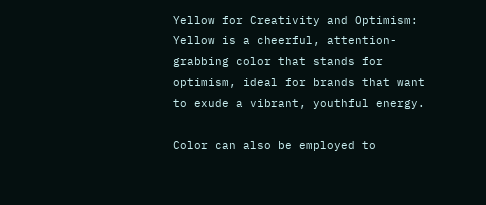Yellow for Creativity and Optimism: Yellow is a cheerful, attention-grabbing color that stands for optimism, ideal for brands that want to exude a vibrant, youthful energy.

Color can also be employed to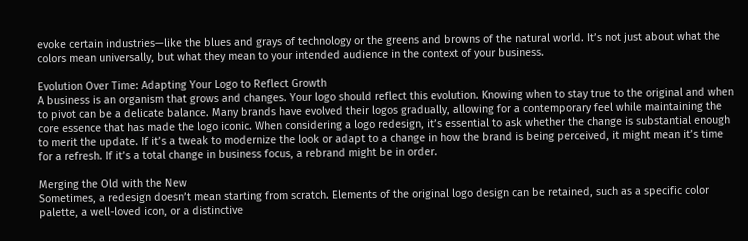evoke certain industries—like the blues and grays of technology or the greens and browns of the natural world. It’s not just about what the colors mean universally, but what they mean to your intended audience in the context of your business.

Evolution Over Time: Adapting Your Logo to Reflect Growth
A business is an organism that grows and changes. Your logo should reflect this evolution. Knowing when to stay true to the original and when to pivot can be a delicate balance. Many brands have evolved their logos gradually, allowing for a contemporary feel while maintaining the core essence that has made the logo iconic. When considering a logo redesign, it’s essential to ask whether the change is substantial enough to merit the update. If it’s a tweak to modernize the look or adapt to a change in how the brand is being perceived, it might mean it’s time for a refresh. If it’s a total change in business focus, a rebrand might be in order.

Merging the Old with the New
Sometimes, a redesign doesn’t mean starting from scratch. Elements of the original logo design can be retained, such as a specific color palette, a well-loved icon, or a distinctive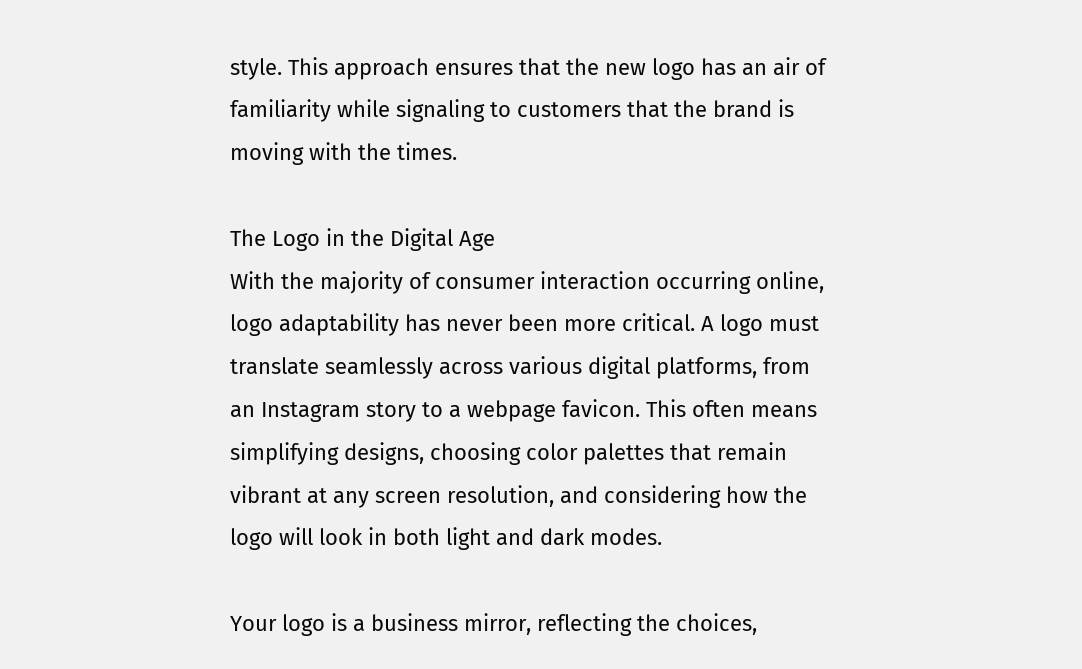style. This approach ensures that the new logo has an air of familiarity while signaling to customers that the brand is moving with the times.

The Logo in the Digital Age
With the majority of consumer interaction occurring online, logo adaptability has never been more critical. A logo must translate seamlessly across various digital platforms, from an Instagram story to a webpage favicon. This often means simplifying designs, choosing color palettes that remain vibrant at any screen resolution, and considering how the logo will look in both light and dark modes.

Your logo is a business mirror, reflecting the choices,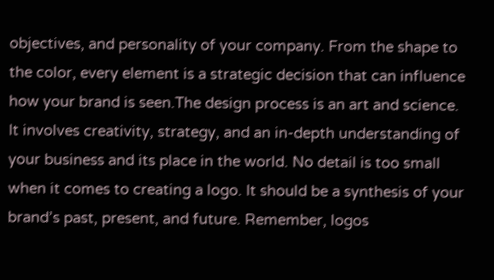objectives, and personality of your company. From the shape to the color, every element is a strategic decision that can influence how your brand is seen.The design process is an art and science. It involves creativity, strategy, and an in-depth understanding of your business and its place in the world. No detail is too small when it comes to creating a logo. It should be a synthesis of your brand’s past, present, and future. Remember, logos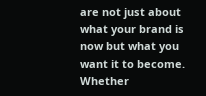are not just about what your brand is now but what you want it to become. Whether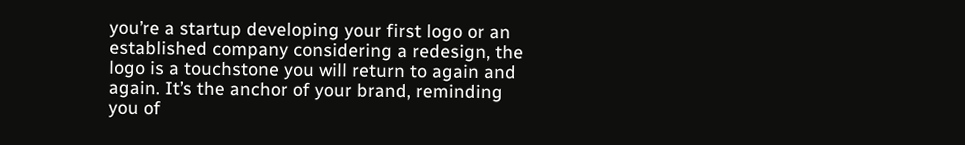you’re a startup developing your first logo or an established company considering a redesign, the logo is a touchstone you will return to again and again. It’s the anchor of your brand, reminding you of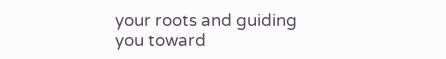your roots and guiding you toward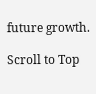future growth.

Scroll to Top